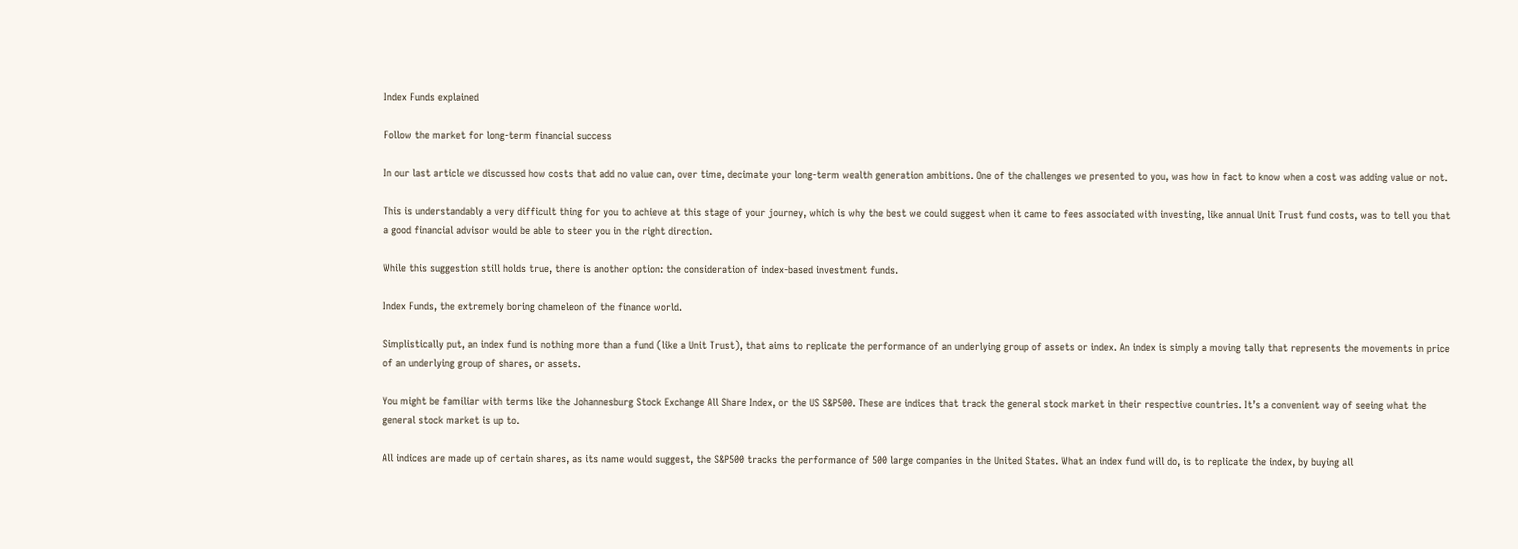Index Funds explained

Follow the market for long-term financial success

In our last article we discussed how costs that add no value can, over time, decimate your long-term wealth generation ambitions. One of the challenges we presented to you, was how in fact to know when a cost was adding value or not.

This is understandably a very difficult thing for you to achieve at this stage of your journey, which is why the best we could suggest when it came to fees associated with investing, like annual Unit Trust fund costs, was to tell you that a good financial advisor would be able to steer you in the right direction.

While this suggestion still holds true, there is another option: the consideration of index-based investment funds.

Index Funds, the extremely boring chameleon of the finance world.

Simplistically put, an index fund is nothing more than a fund (like a Unit Trust), that aims to replicate the performance of an underlying group of assets or index. An index is simply a moving tally that represents the movements in price of an underlying group of shares, or assets.

You might be familiar with terms like the Johannesburg Stock Exchange All Share Index, or the US S&P500. These are indices that track the general stock market in their respective countries. It’s a convenient way of seeing what the general stock market is up to.

All indices are made up of certain shares, as its name would suggest, the S&P500 tracks the performance of 500 large companies in the United States. What an index fund will do, is to replicate the index, by buying all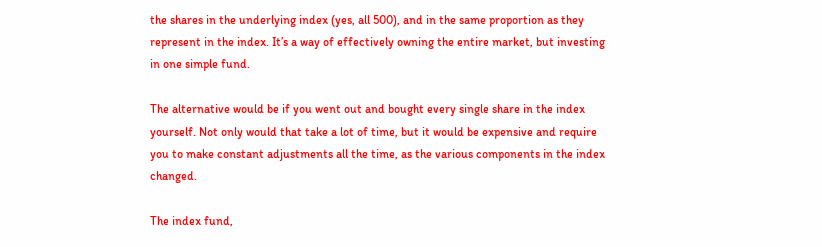the shares in the underlying index (yes, all 500), and in the same proportion as they represent in the index. It’s a way of effectively owning the entire market, but investing in one simple fund.

The alternative would be if you went out and bought every single share in the index yourself. Not only would that take a lot of time, but it would be expensive and require you to make constant adjustments all the time, as the various components in the index changed.

The index fund,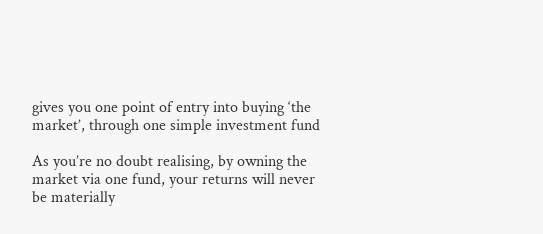gives you one point of entry into buying ‘the market’, through one simple investment fund

As you’re no doubt realising, by owning the market via one fund, your returns will never be materially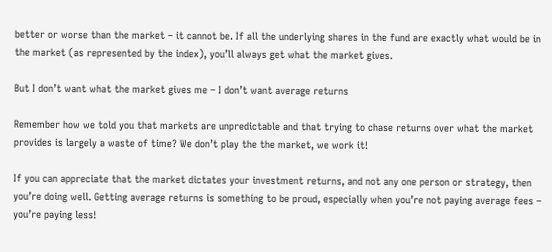better or worse than the market – it cannot be. If all the underlying shares in the fund are exactly what would be in the market (as represented by the index), you’ll always get what the market gives.

But I don’t want what the market gives me – I don’t want average returns

Remember how we told you that markets are unpredictable and that trying to chase returns over what the market provides is largely a waste of time? We don’t play the the market, we work it!

If you can appreciate that the market dictates your investment returns, and not any one person or strategy, then you’re doing well. Getting average returns is something to be proud, especially when you’re not paying average fees – you’re paying less!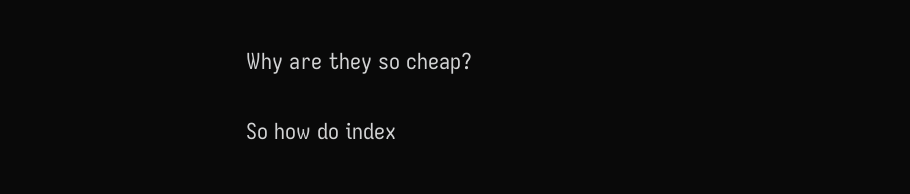Why are they so cheap?

So how do index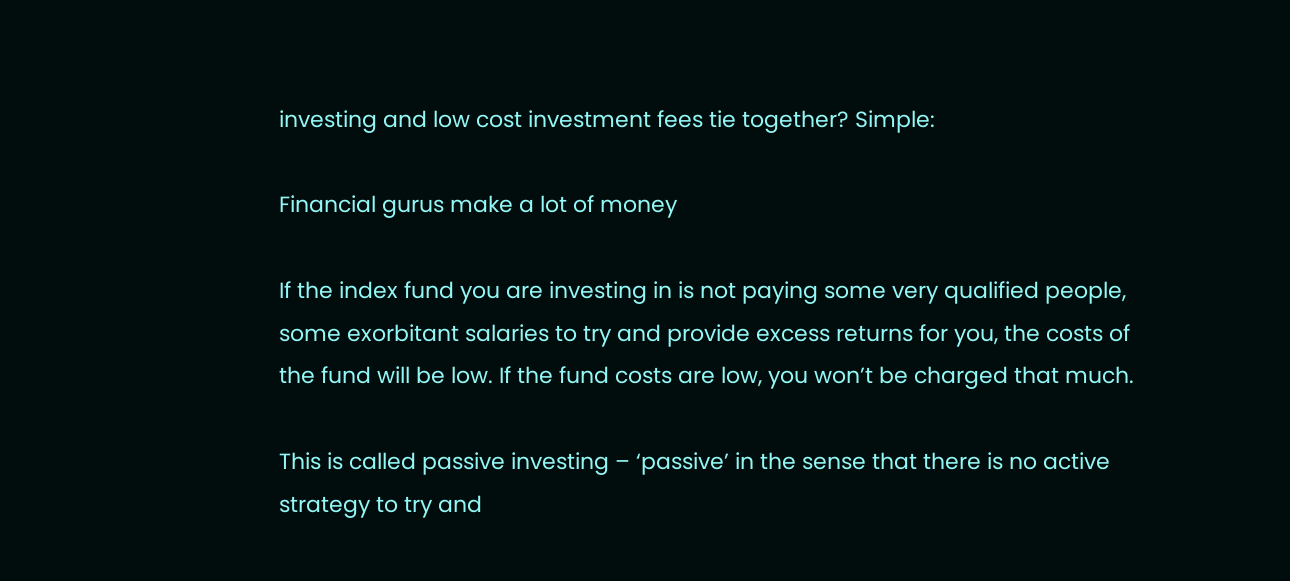investing and low cost investment fees tie together? Simple:

Financial gurus make a lot of money

If the index fund you are investing in is not paying some very qualified people, some exorbitant salaries to try and provide excess returns for you, the costs of the fund will be low. If the fund costs are low, you won’t be charged that much.

This is called passive investing – ‘passive’ in the sense that there is no active strategy to try and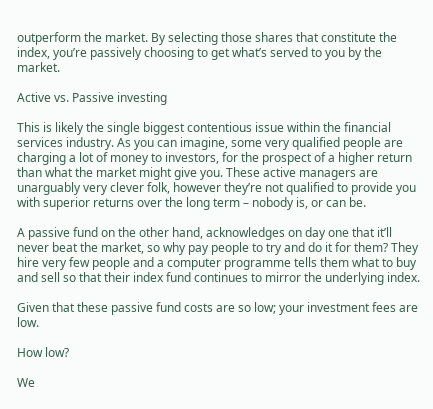outperform the market. By selecting those shares that constitute the index, you’re passively choosing to get what’s served to you by the market.

Active vs. Passive investing

This is likely the single biggest contentious issue within the financial services industry. As you can imagine, some very qualified people are charging a lot of money to investors, for the prospect of a higher return than what the market might give you. These active managers are unarguably very clever folk, however they’re not qualified to provide you with superior returns over the long term – nobody is, or can be.

A passive fund on the other hand, acknowledges on day one that it’ll never beat the market, so why pay people to try and do it for them? They hire very few people and a computer programme tells them what to buy and sell so that their index fund continues to mirror the underlying index.

Given that these passive fund costs are so low; your investment fees are low.

How low?

We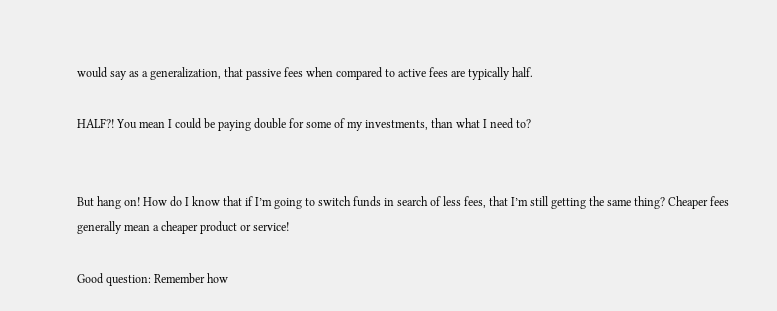would say as a generalization, that passive fees when compared to active fees are typically half.

HALF?! You mean I could be paying double for some of my investments, than what I need to?


But hang on! How do I know that if I’m going to switch funds in search of less fees, that I’m still getting the same thing? Cheaper fees generally mean a cheaper product or service!

Good question: Remember how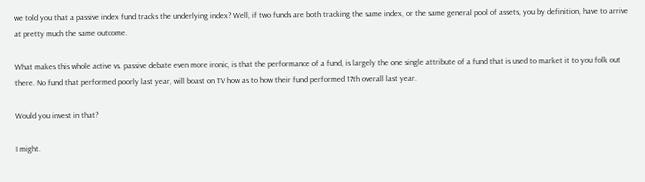we told you that a passive index fund tracks the underlying index? Well, if two funds are both tracking the same index, or the same general pool of assets, you by definition, have to arrive at pretty much the same outcome.

What makes this whole active vs. passive debate even more ironic, is that the performance of a fund, is largely the one single attribute of a fund that is used to market it to you folk out there. No fund that performed poorly last year, will boast on TV how as to how their fund performed 17th overall last year.

Would you invest in that?

I might.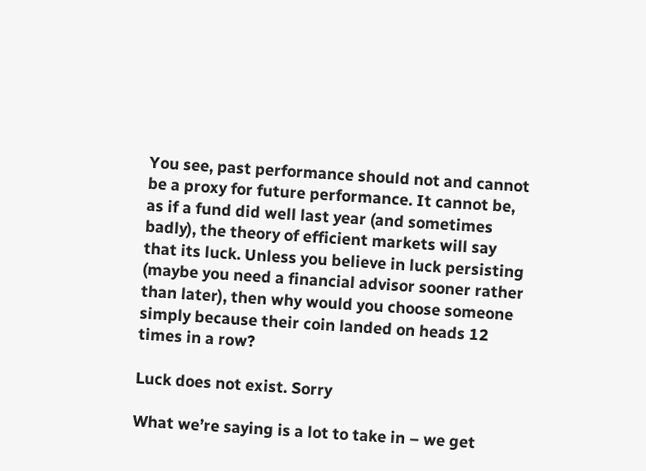You see, past performance should not and cannot be a proxy for future performance. It cannot be, as if a fund did well last year (and sometimes badly), the theory of efficient markets will say that its luck. Unless you believe in luck persisting (maybe you need a financial advisor sooner rather than later), then why would you choose someone simply because their coin landed on heads 12 times in a row?

Luck does not exist. Sorry

What we’re saying is a lot to take in – we get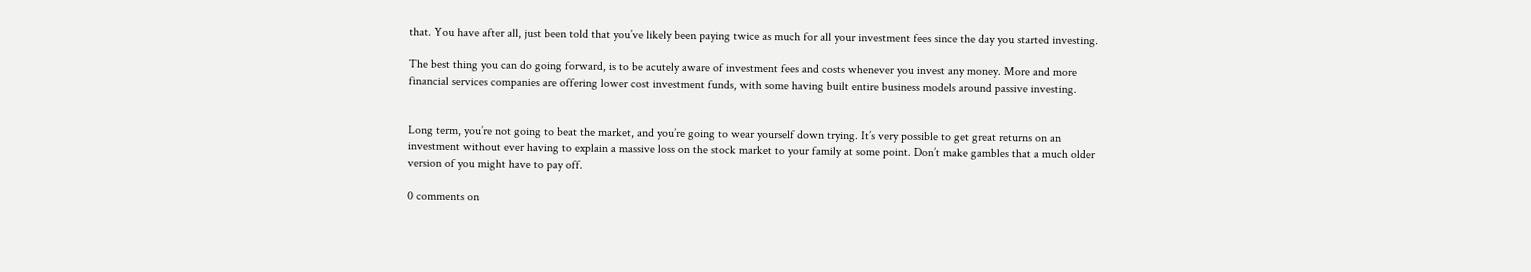that. You have after all, just been told that you’ve likely been paying twice as much for all your investment fees since the day you started investing.

The best thing you can do going forward, is to be acutely aware of investment fees and costs whenever you invest any money. More and more financial services companies are offering lower cost investment funds, with some having built entire business models around passive investing.


Long term, you’re not going to beat the market, and you’re going to wear yourself down trying. It’s very possible to get great returns on an investment without ever having to explain a massive loss on the stock market to your family at some point. Don’t make gambles that a much older version of you might have to pay off.

0 comments on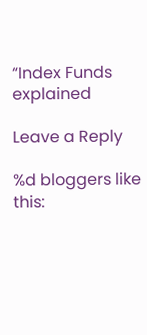“Index Funds explained

Leave a Reply

%d bloggers like this: